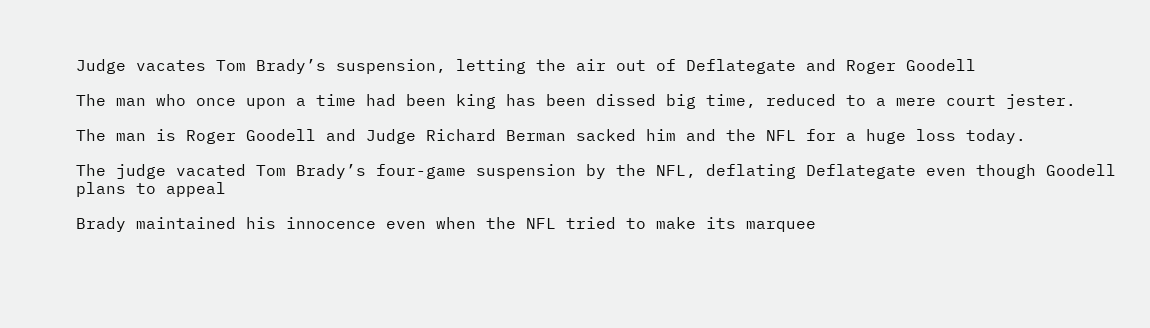Judge vacates Tom Brady’s suspension, letting the air out of Deflategate and Roger Goodell

The man who once upon a time had been king has been dissed big time, reduced to a mere court jester.

The man is Roger Goodell and Judge Richard Berman sacked him and the NFL for a huge loss today.

The judge vacated Tom Brady’s four-game suspension by the NFL, deflating Deflategate even though Goodell plans to appeal

Brady maintained his innocence even when the NFL tried to make its marquee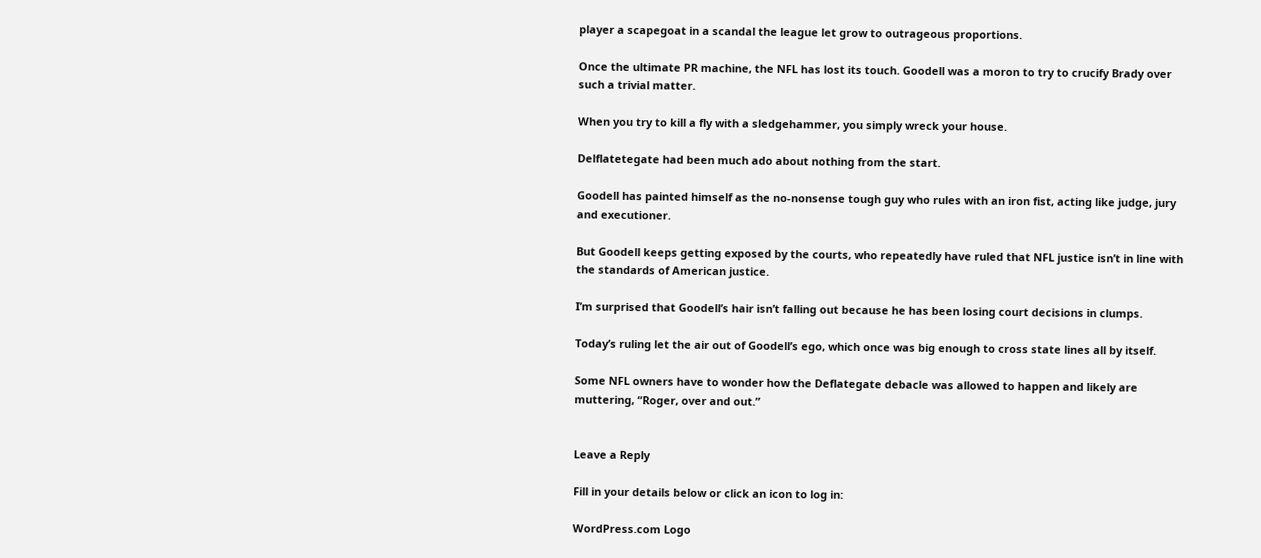player a scapegoat in a scandal the league let grow to outrageous proportions.

Once the ultimate PR machine, the NFL has lost its touch. Goodell was a moron to try to crucify Brady over such a trivial matter.

When you try to kill a fly with a sledgehammer, you simply wreck your house.

Delflatetegate had been much ado about nothing from the start.

Goodell has painted himself as the no-nonsense tough guy who rules with an iron fist, acting like judge, jury and executioner.

But Goodell keeps getting exposed by the courts, who repeatedly have ruled that NFL justice isn’t in line with the standards of American justice.

I’m surprised that Goodell’s hair isn’t falling out because he has been losing court decisions in clumps.

Today’s ruling let the air out of Goodell’s ego, which once was big enough to cross state lines all by itself.

Some NFL owners have to wonder how the Deflategate debacle was allowed to happen and likely are muttering, “Roger, over and out.”


Leave a Reply

Fill in your details below or click an icon to log in:

WordPress.com Logo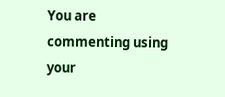You are commenting using your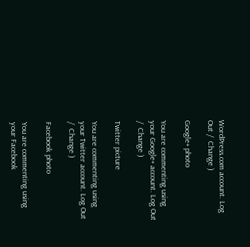WordPress.com account. Log Out /  Change )

Google+ photo

You are commenting using your Google+ account. Log Out /  Change )

Twitter picture

You are commenting using your Twitter account. Log Out /  Change )

Facebook photo

You are commenting using your Facebook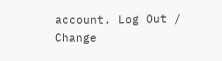account. Log Out /  Change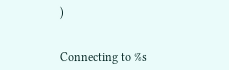)


Connecting to %s